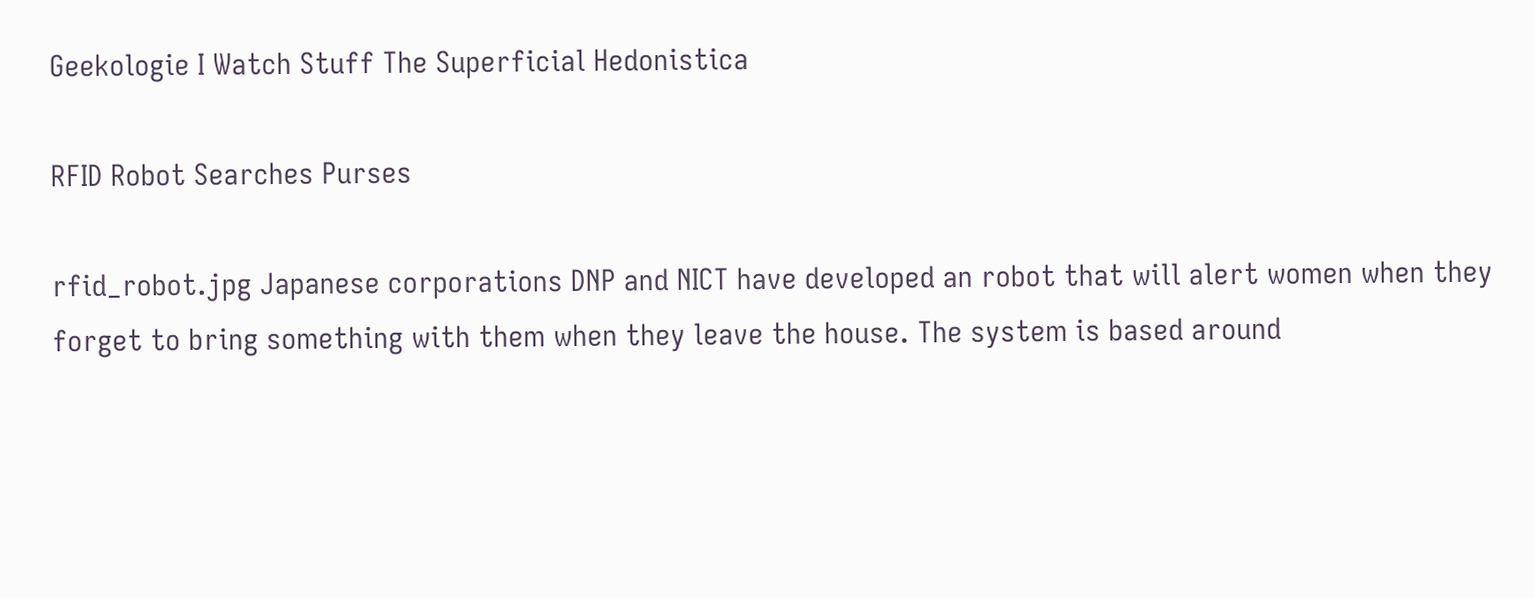Geekologie I Watch Stuff The Superficial Hedonistica

RFID Robot Searches Purses

rfid_robot.jpg Japanese corporations DNP and NICT have developed an robot that will alert women when they forget to bring something with them when they leave the house. The system is based around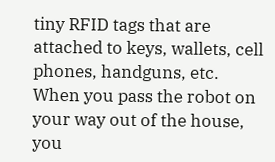tiny RFID tags that are attached to keys, wallets, cell phones, handguns, etc. When you pass the robot on your way out of the house, you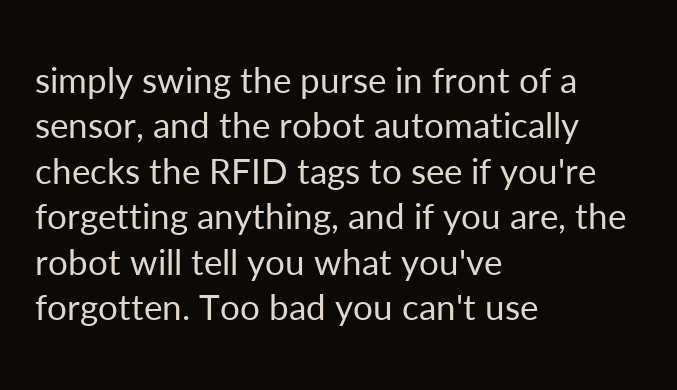simply swing the purse in front of a sensor, and the robot automatically checks the RFID tags to see if you're forgetting anything, and if you are, the robot will tell you what you've forgotten. Too bad you can't use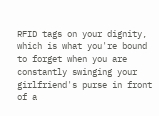RFID tags on your dignity, which is what you're bound to forget when you are constantly swinging your girlfriend's purse in front of a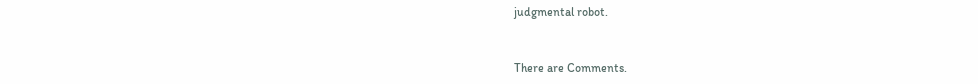judgmental robot.


There are Comments.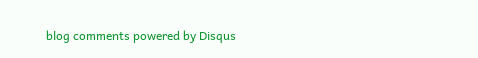blog comments powered by Disqus